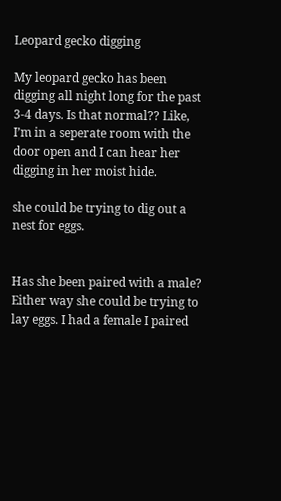Leopard gecko digging

My leopard gecko has been digging all night long for the past 3-4 days. Is that normal?? Like, I’m in a seperate room with the door open and I can hear her digging in her moist hide.

she could be trying to dig out a nest for eggs.


Has she been paired with a male? Either way she could be trying to lay eggs. I had a female I paired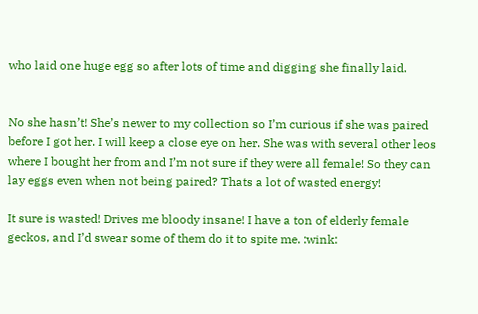who laid one huge egg so after lots of time and digging she finally laid.


No she hasn’t! She’s newer to my collection so I’m curious if she was paired before I got her. I will keep a close eye on her. She was with several other leos where I bought her from and I’m not sure if they were all female! So they can lay eggs even when not being paired? Thats a lot of wasted energy!

It sure is wasted! Drives me bloody insane! I have a ton of elderly female geckos, and I’d swear some of them do it to spite me. :wink: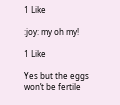1 Like

:joy: my oh my!

1 Like

Yes but the eggs won’t be fertile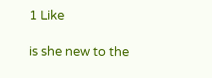1 Like

is she new to the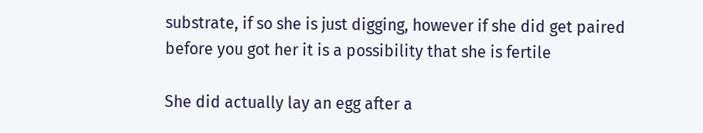substrate, if so she is just digging, however if she did get paired before you got her it is a possibility that she is fertile

She did actually lay an egg after a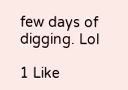few days of digging. Lol

1 Like